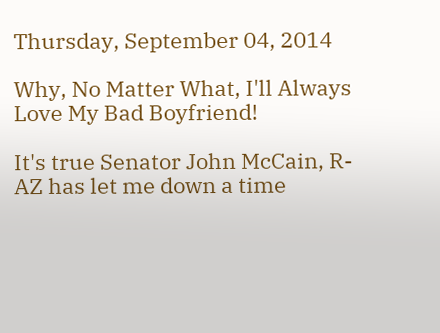Thursday, September 04, 2014

Why, No Matter What, I'll Always Love My Bad Boyfriend!

It's true Senator John McCain, R-AZ has let me down a time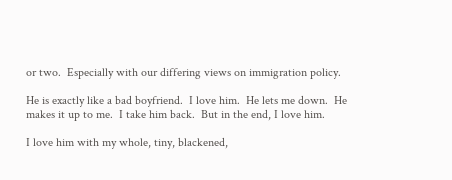or two.  Especially with our differing views on immigration policy.

He is exactly like a bad boyfriend.  I love him.  He lets me down.  He makes it up to me.  I take him back.  But in the end, I love him.

I love him with my whole, tiny, blackened,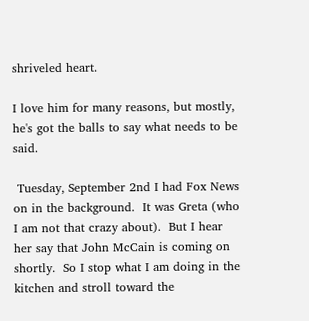shriveled heart.

I love him for many reasons, but mostly, he's got the balls to say what needs to be said.

 Tuesday, September 2nd I had Fox News on in the background.  It was Greta (who I am not that crazy about).  But I hear her say that John McCain is coming on shortly.  So I stop what I am doing in the kitchen and stroll toward the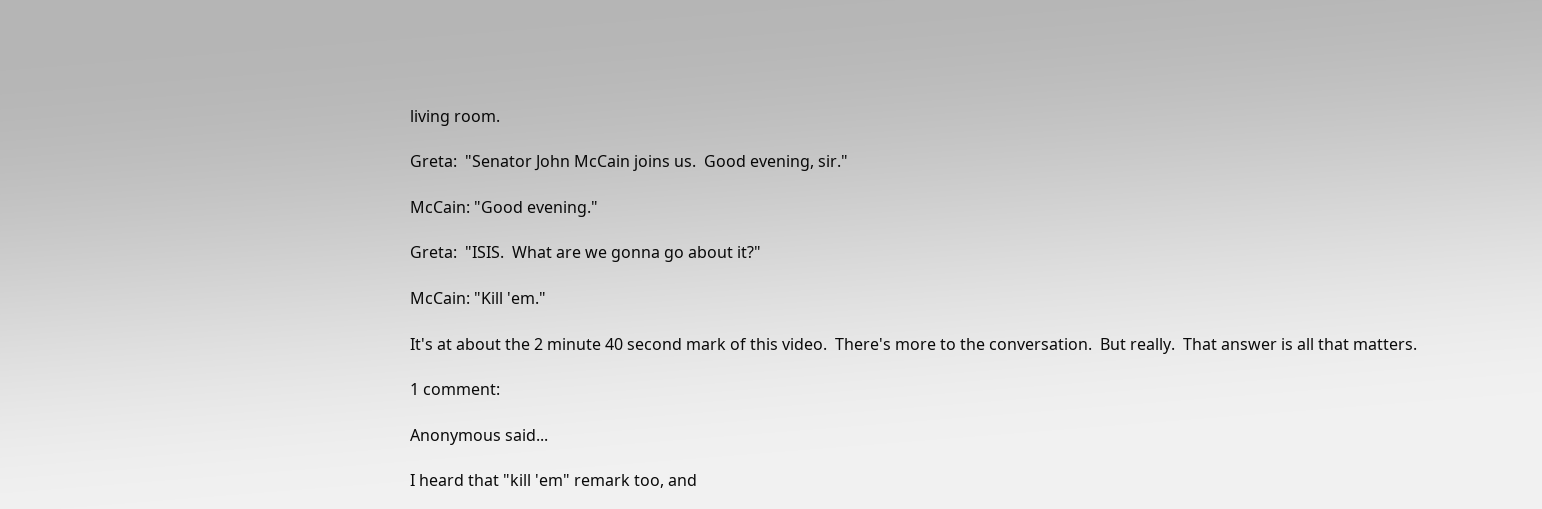living room.

Greta:  "Senator John McCain joins us.  Good evening, sir."

McCain: "Good evening."

Greta:  "ISIS.  What are we gonna go about it?"

McCain: "Kill 'em."

It's at about the 2 minute 40 second mark of this video.  There's more to the conversation.  But really.  That answer is all that matters.

1 comment:

Anonymous said...

I heard that "kill 'em" remark too, and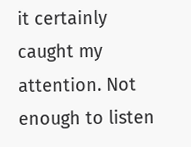it certainly caught my attention. Not enough to listen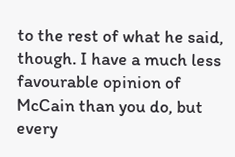to the rest of what he said, though. I have a much less favourable opinion of McCain than you do, but every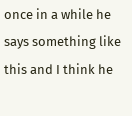once in a while he says something like this and I think he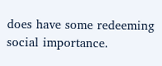does have some redeeming social importance.